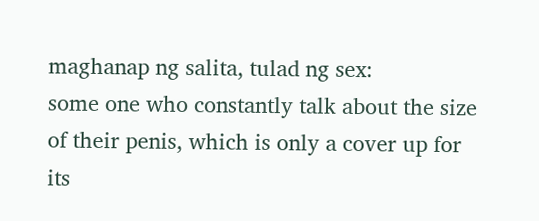maghanap ng salita, tulad ng sex:
some one who constantly talk about the size of their penis, which is only a cover up for its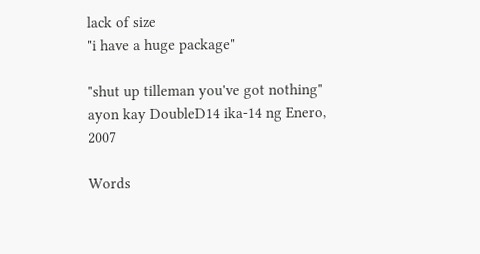lack of size
"i have a huge package"

"shut up tilleman you've got nothing"
ayon kay DoubleD14 ika-14 ng Enero, 2007

Words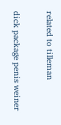related to tilleman

dick package penis weiner